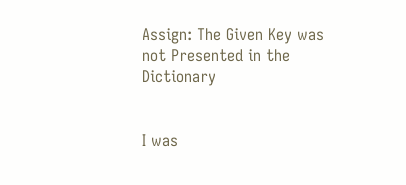Assign: The Given Key was not Presented in the Dictionary


I was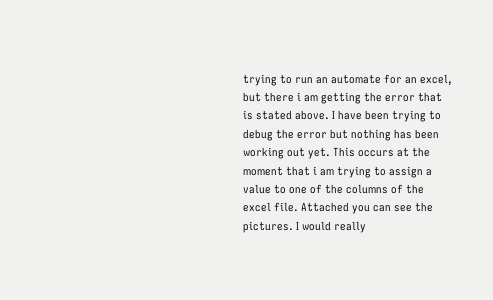trying to run an automate for an excel, but there i am getting the error that is stated above. I have been trying to debug the error but nothing has been working out yet. This occurs at the moment that i am trying to assign a value to one of the columns of the excel file. Attached you can see the pictures. I would really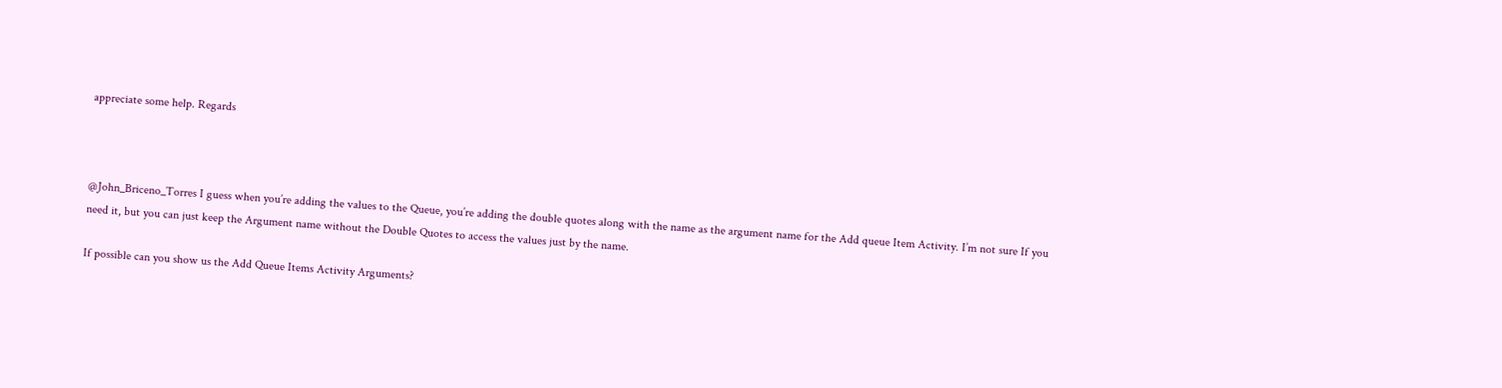appreciate some help. Regards



@John_Briceno_Torres I guess when you’re adding the values to the Queue, you’re adding the double quotes along with the name as the argument name for the Add queue Item Activity. I’m not sure If you need it, but you can just keep the Argument name without the Double Quotes to access the values just by the name.

If possible can you show us the Add Queue Items Activity Arguments?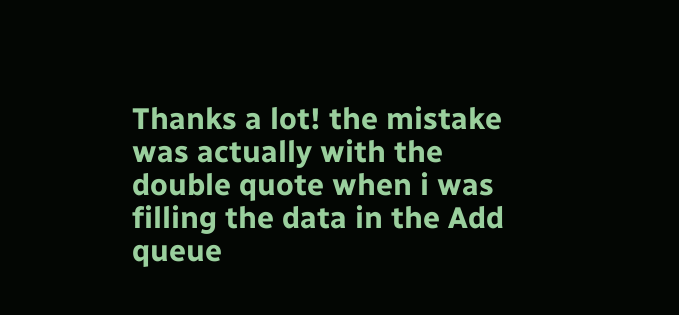Thanks a lot! the mistake was actually with the double quote when i was filling the data in the Add queue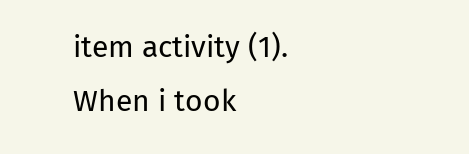item activity (1). When i took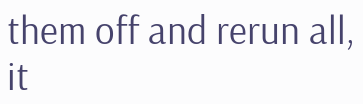them off and rerun all, it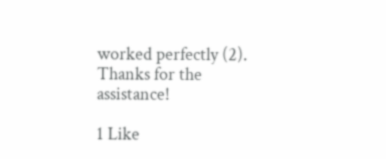worked perfectly (2). Thanks for the assistance!

1 Like